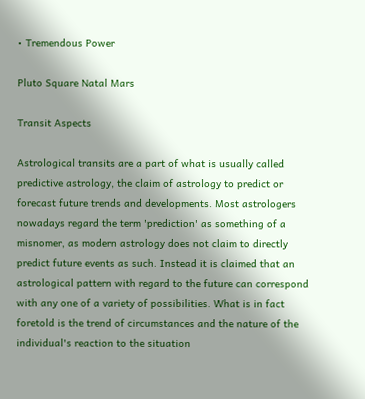• Tremendous Power

Pluto Square Natal Mars

Transit Aspects

Astrological transits are a part of what is usually called predictive astrology, the claim of astrology to predict or forecast future trends and developments. Most astrologers nowadays regard the term 'prediction' as something of a misnomer, as modern astrology does not claim to directly predict future events as such. Instead it is claimed that an astrological pattern with regard to the future can correspond with any one of a variety of possibilities. What is in fact foretold is the trend of circumstances and the nature of the individual's reaction to the situation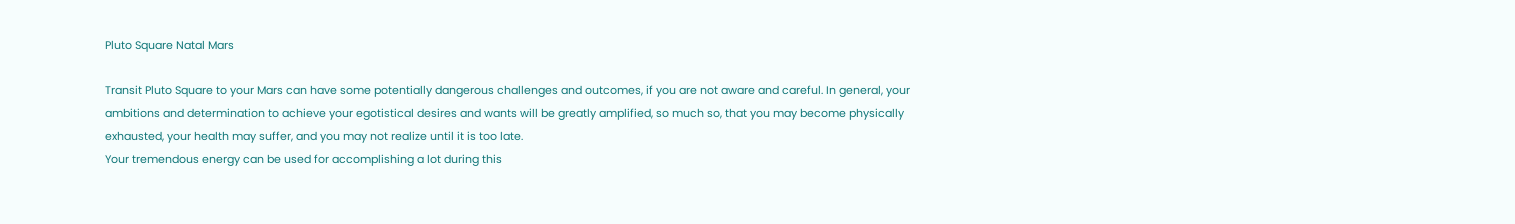Pluto Square Natal Mars

Transit Pluto Square to your Mars can have some potentially dangerous challenges and outcomes, if you are not aware and careful. In general, your ambitions and determination to achieve your egotistical desires and wants will be greatly amplified, so much so, that you may become physically exhausted, your health may suffer, and you may not realize until it is too late.
Your tremendous energy can be used for accomplishing a lot during this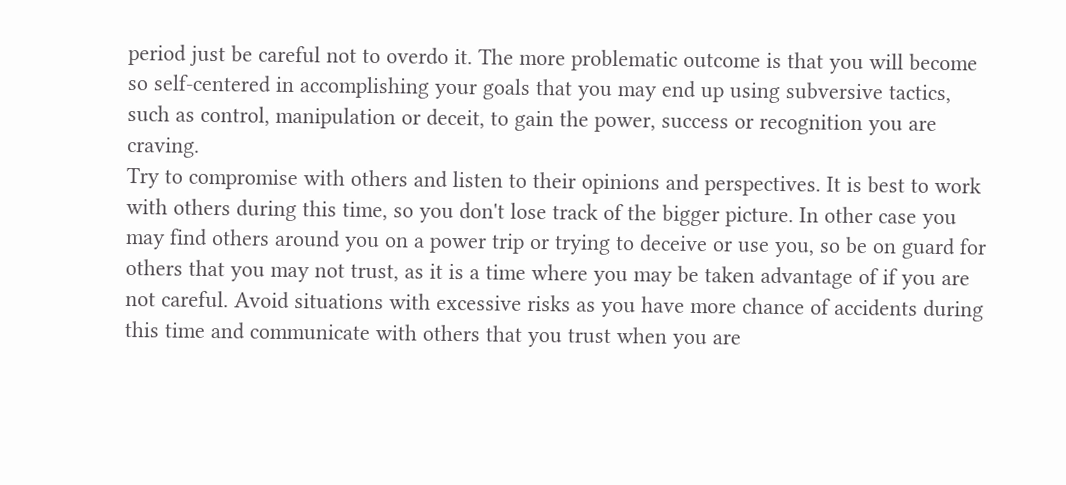period just be careful not to overdo it. The more problematic outcome is that you will become so self-centered in accomplishing your goals that you may end up using subversive tactics, such as control, manipulation or deceit, to gain the power, success or recognition you are craving.
Try to compromise with others and listen to their opinions and perspectives. It is best to work with others during this time, so you don't lose track of the bigger picture. In other case you may find others around you on a power trip or trying to deceive or use you, so be on guard for others that you may not trust, as it is a time where you may be taken advantage of if you are not careful. Avoid situations with excessive risks as you have more chance of accidents during this time and communicate with others that you trust when you are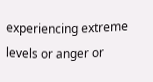experiencing extreme levels or anger or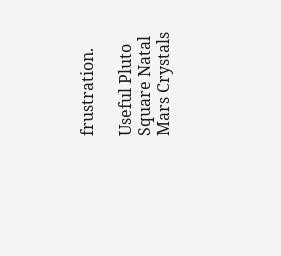frustration.

Useful Pluto Square Natal Mars Crystals